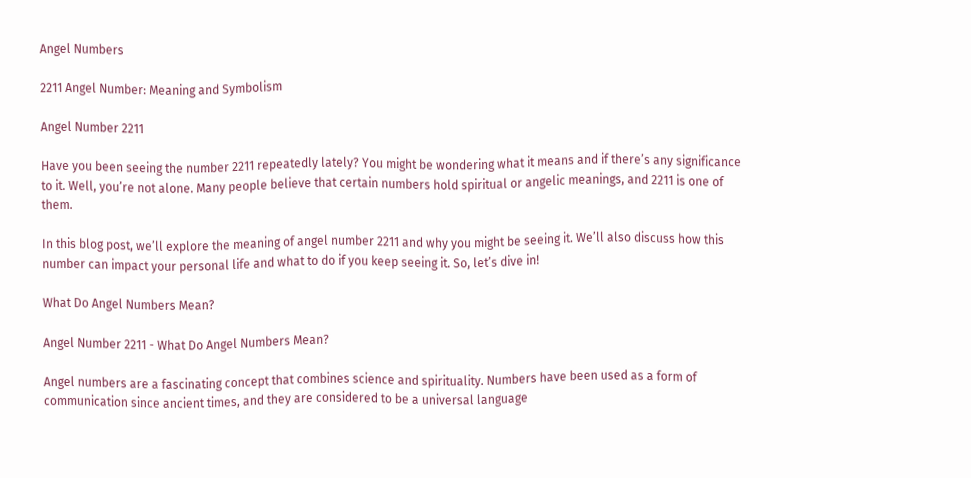Angel Numbers

2211 Angel Number: Meaning and Symbolism

Angel Number 2211

Have you been seeing the number 2211 repeatedly lately? You might be wondering what it means and if there’s any significance to it. Well, you’re not alone. Many people believe that certain numbers hold spiritual or angelic meanings, and 2211 is one of them.

In this blog post, we’ll explore the meaning of angel number 2211 and why you might be seeing it. We’ll also discuss how this number can impact your personal life and what to do if you keep seeing it. So, let’s dive in!

What Do Angel Numbers Mean?

Angel Number 2211 - What Do Angel Numbers Mean?

Angel numbers are a fascinating concept that combines science and spirituality. Numbers have been used as a form of communication since ancient times, and they are considered to be a universal language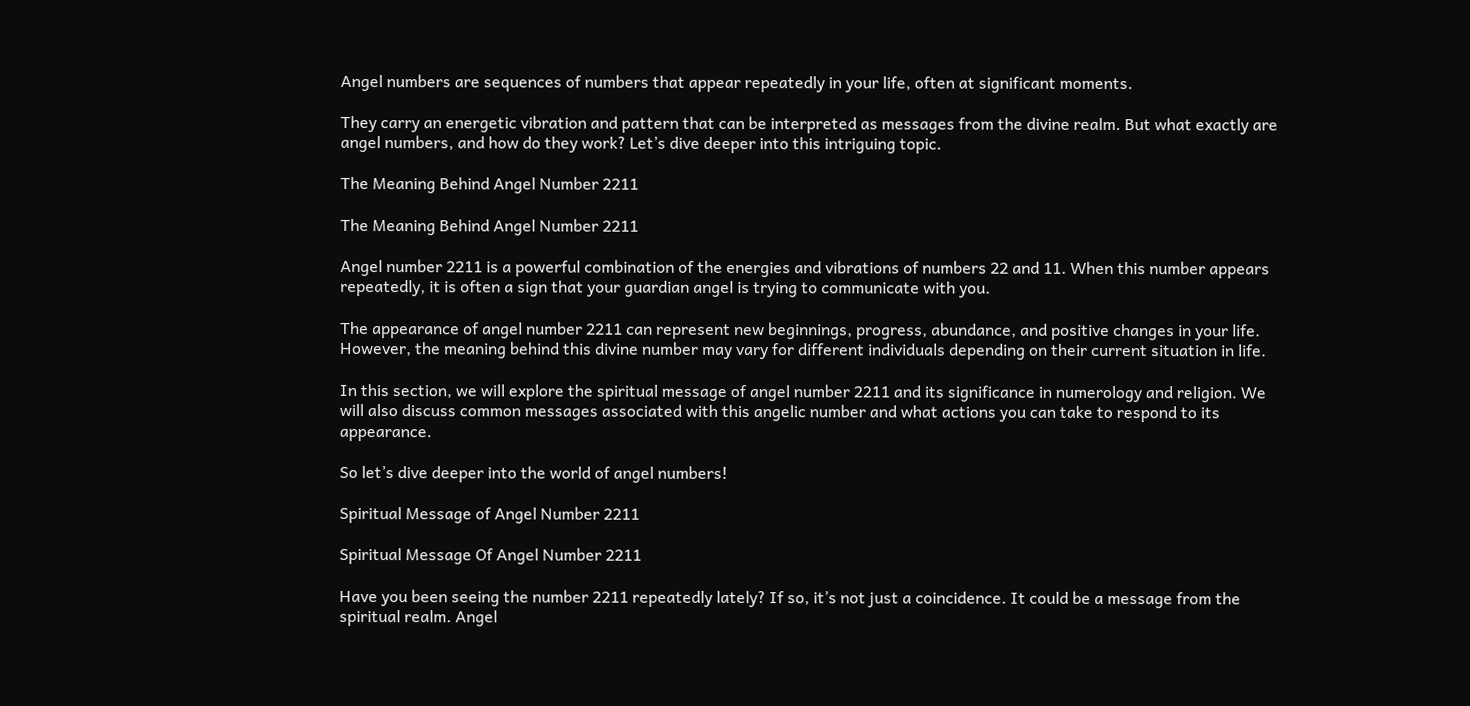Angel numbers are sequences of numbers that appear repeatedly in your life, often at significant moments.

They carry an energetic vibration and pattern that can be interpreted as messages from the divine realm. But what exactly are angel numbers, and how do they work? Let’s dive deeper into this intriguing topic.

The Meaning Behind Angel Number 2211

The Meaning Behind Angel Number 2211

Angel number 2211 is a powerful combination of the energies and vibrations of numbers 22 and 11. When this number appears repeatedly, it is often a sign that your guardian angel is trying to communicate with you.

The appearance of angel number 2211 can represent new beginnings, progress, abundance, and positive changes in your life. However, the meaning behind this divine number may vary for different individuals depending on their current situation in life.

In this section, we will explore the spiritual message of angel number 2211 and its significance in numerology and religion. We will also discuss common messages associated with this angelic number and what actions you can take to respond to its appearance.

So let’s dive deeper into the world of angel numbers!

Spiritual Message of Angel Number 2211

Spiritual Message Of Angel Number 2211

Have you been seeing the number 2211 repeatedly lately? If so, it’s not just a coincidence. It could be a message from the spiritual realm. Angel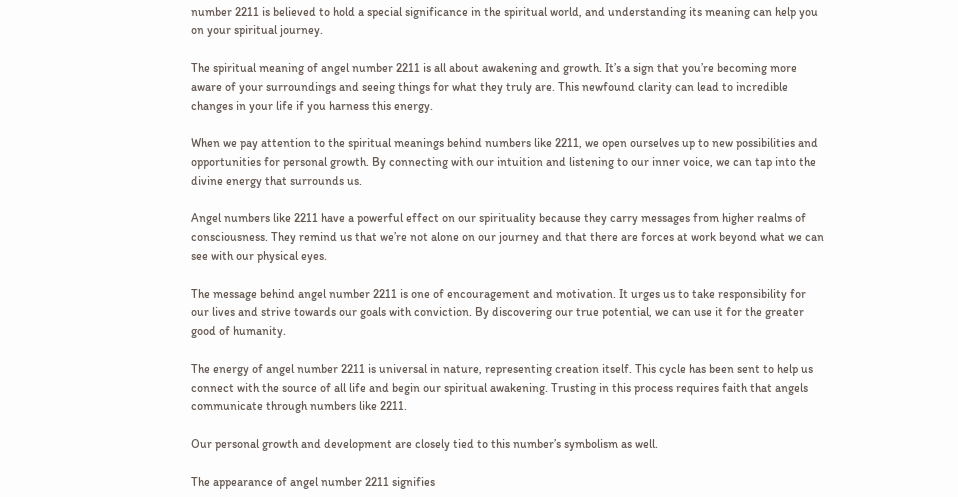number 2211 is believed to hold a special significance in the spiritual world, and understanding its meaning can help you on your spiritual journey.

The spiritual meaning of angel number 2211 is all about awakening and growth. It’s a sign that you’re becoming more aware of your surroundings and seeing things for what they truly are. This newfound clarity can lead to incredible changes in your life if you harness this energy.

When we pay attention to the spiritual meanings behind numbers like 2211, we open ourselves up to new possibilities and opportunities for personal growth. By connecting with our intuition and listening to our inner voice, we can tap into the divine energy that surrounds us.

Angel numbers like 2211 have a powerful effect on our spirituality because they carry messages from higher realms of consciousness. They remind us that we’re not alone on our journey and that there are forces at work beyond what we can see with our physical eyes.

The message behind angel number 2211 is one of encouragement and motivation. It urges us to take responsibility for our lives and strive towards our goals with conviction. By discovering our true potential, we can use it for the greater good of humanity.

The energy of angel number 2211 is universal in nature, representing creation itself. This cycle has been sent to help us connect with the source of all life and begin our spiritual awakening. Trusting in this process requires faith that angels communicate through numbers like 2211.

Our personal growth and development are closely tied to this number’s symbolism as well.

The appearance of angel number 2211 signifies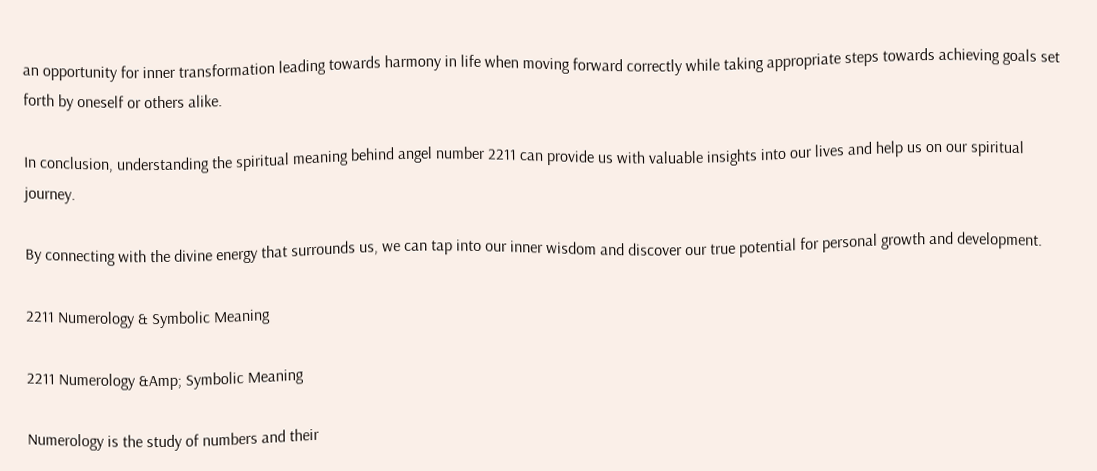an opportunity for inner transformation leading towards harmony in life when moving forward correctly while taking appropriate steps towards achieving goals set forth by oneself or others alike.

In conclusion, understanding the spiritual meaning behind angel number 2211 can provide us with valuable insights into our lives and help us on our spiritual journey.

By connecting with the divine energy that surrounds us, we can tap into our inner wisdom and discover our true potential for personal growth and development.

2211 Numerology & Symbolic Meaning

2211 Numerology &Amp; Symbolic Meaning

Numerology is the study of numbers and their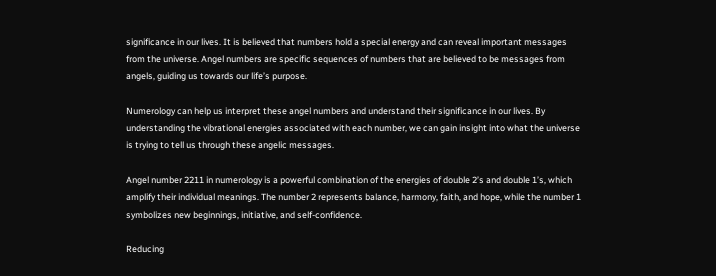significance in our lives. It is believed that numbers hold a special energy and can reveal important messages from the universe. Angel numbers are specific sequences of numbers that are believed to be messages from angels, guiding us towards our life’s purpose.

Numerology can help us interpret these angel numbers and understand their significance in our lives. By understanding the vibrational energies associated with each number, we can gain insight into what the universe is trying to tell us through these angelic messages.

Angel number 2211 in numerology is a powerful combination of the energies of double 2’s and double 1’s, which amplify their individual meanings. The number 2 represents balance, harmony, faith, and hope, while the number 1 symbolizes new beginnings, initiative, and self-confidence.

Reducing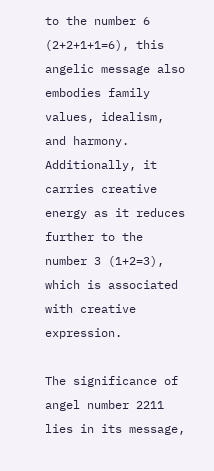to the number 6 (2+2+1+1=6), this angelic message also embodies family values, idealism, and harmony. Additionally, it carries creative energy as it reduces further to the number 3 (1+2=3), which is associated with creative expression.

The significance of angel number 2211 lies in its message,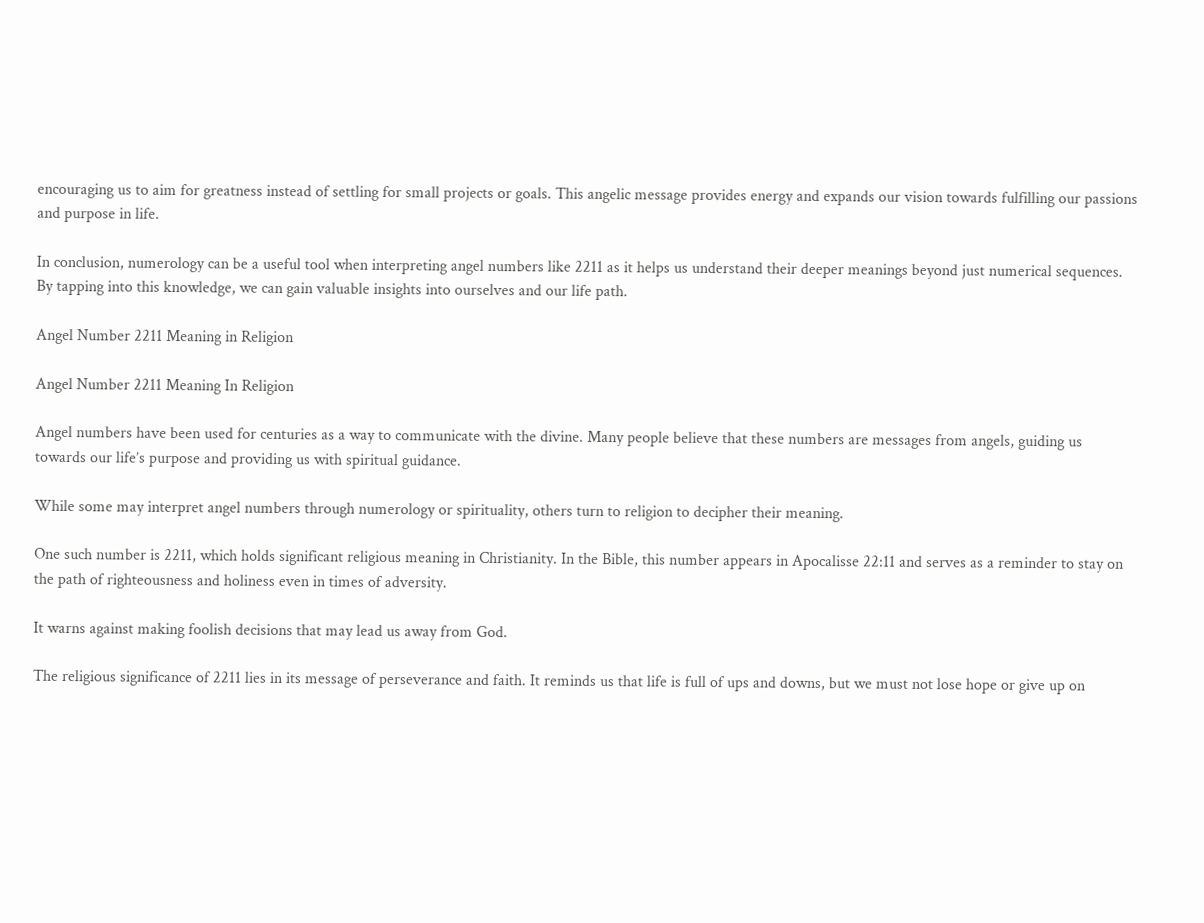encouraging us to aim for greatness instead of settling for small projects or goals. This angelic message provides energy and expands our vision towards fulfilling our passions and purpose in life.

In conclusion, numerology can be a useful tool when interpreting angel numbers like 2211 as it helps us understand their deeper meanings beyond just numerical sequences. By tapping into this knowledge, we can gain valuable insights into ourselves and our life path.

Angel Number 2211 Meaning in Religion

Angel Number 2211 Meaning In Religion

Angel numbers have been used for centuries as a way to communicate with the divine. Many people believe that these numbers are messages from angels, guiding us towards our life’s purpose and providing us with spiritual guidance.

While some may interpret angel numbers through numerology or spirituality, others turn to religion to decipher their meaning.

One such number is 2211, which holds significant religious meaning in Christianity. In the Bible, this number appears in Apocalisse 22:11 and serves as a reminder to stay on the path of righteousness and holiness even in times of adversity.

It warns against making foolish decisions that may lead us away from God.

The religious significance of 2211 lies in its message of perseverance and faith. It reminds us that life is full of ups and downs, but we must not lose hope or give up on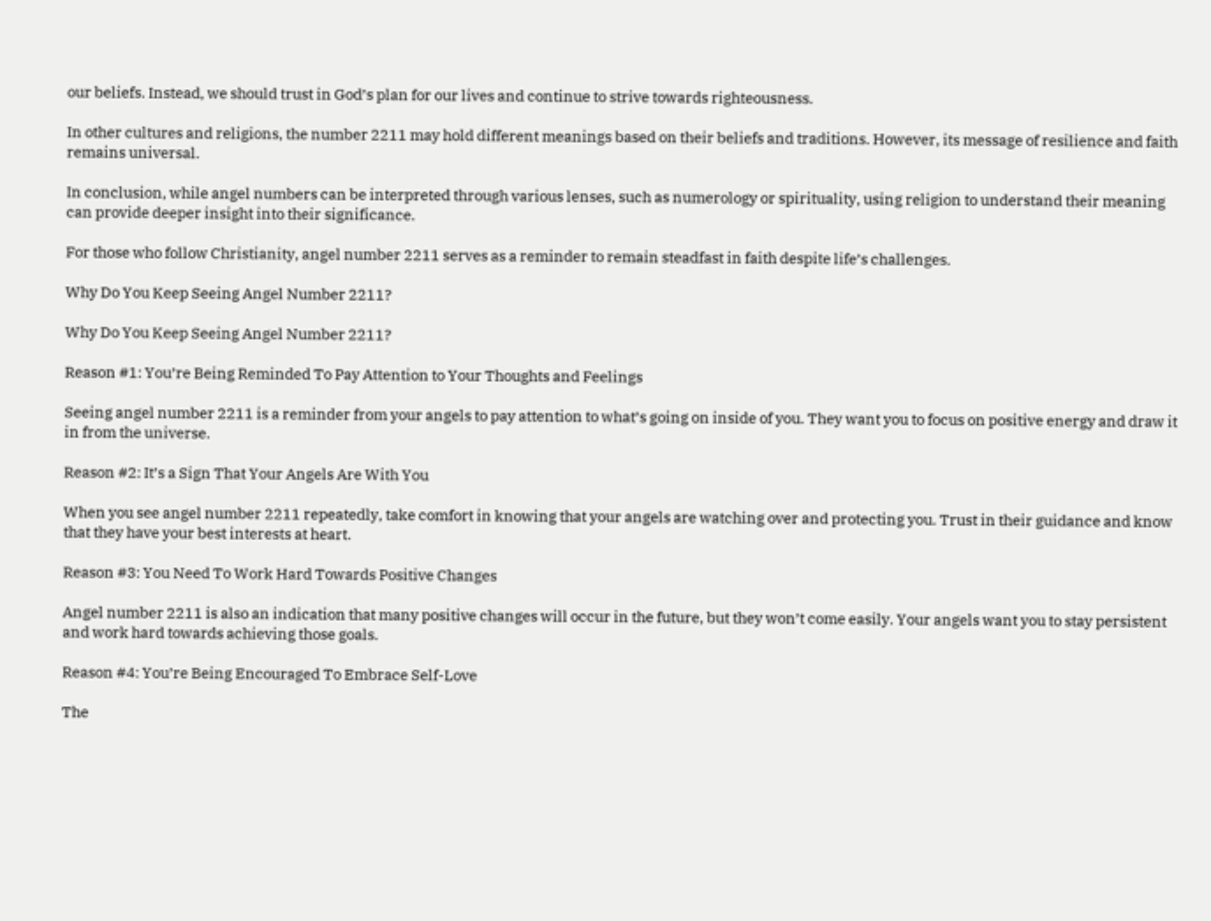our beliefs. Instead, we should trust in God’s plan for our lives and continue to strive towards righteousness.

In other cultures and religions, the number 2211 may hold different meanings based on their beliefs and traditions. However, its message of resilience and faith remains universal.

In conclusion, while angel numbers can be interpreted through various lenses, such as numerology or spirituality, using religion to understand their meaning can provide deeper insight into their significance.

For those who follow Christianity, angel number 2211 serves as a reminder to remain steadfast in faith despite life’s challenges.

Why Do You Keep Seeing Angel Number 2211?

Why Do You Keep Seeing Angel Number 2211?

Reason #1: You’re Being Reminded To Pay Attention to Your Thoughts and Feelings

Seeing angel number 2211 is a reminder from your angels to pay attention to what’s going on inside of you. They want you to focus on positive energy and draw it in from the universe.

Reason #2: It’s a Sign That Your Angels Are With You

When you see angel number 2211 repeatedly, take comfort in knowing that your angels are watching over and protecting you. Trust in their guidance and know that they have your best interests at heart.

Reason #3: You Need To Work Hard Towards Positive Changes

Angel number 2211 is also an indication that many positive changes will occur in the future, but they won’t come easily. Your angels want you to stay persistent and work hard towards achieving those goals.

Reason #4: You’re Being Encouraged To Embrace Self-Love

The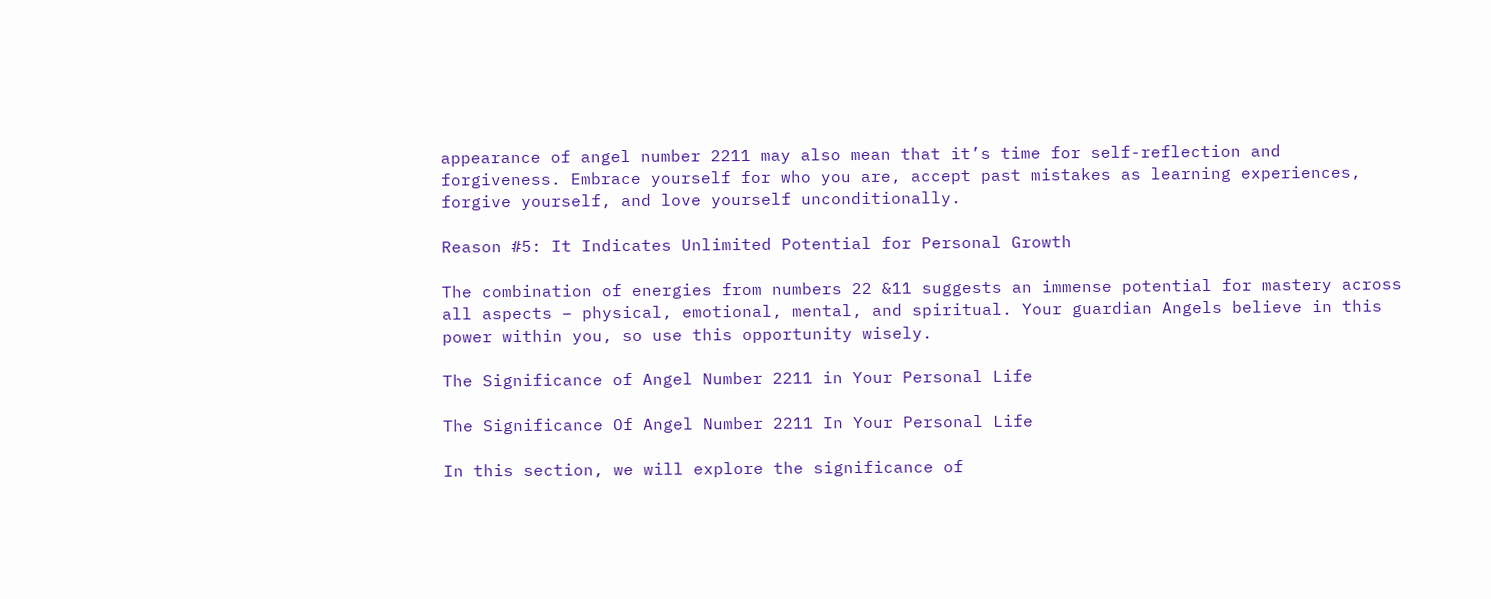appearance of angel number 2211 may also mean that it’s time for self-reflection and forgiveness. Embrace yourself for who you are, accept past mistakes as learning experiences, forgive yourself, and love yourself unconditionally.

Reason #5: It Indicates Unlimited Potential for Personal Growth

The combination of energies from numbers 22 &11 suggests an immense potential for mastery across all aspects – physical, emotional, mental, and spiritual. Your guardian Angels believe in this power within you, so use this opportunity wisely.

The Significance of Angel Number 2211 in Your Personal Life

The Significance Of Angel Number 2211 In Your Personal Life

In this section, we will explore the significance of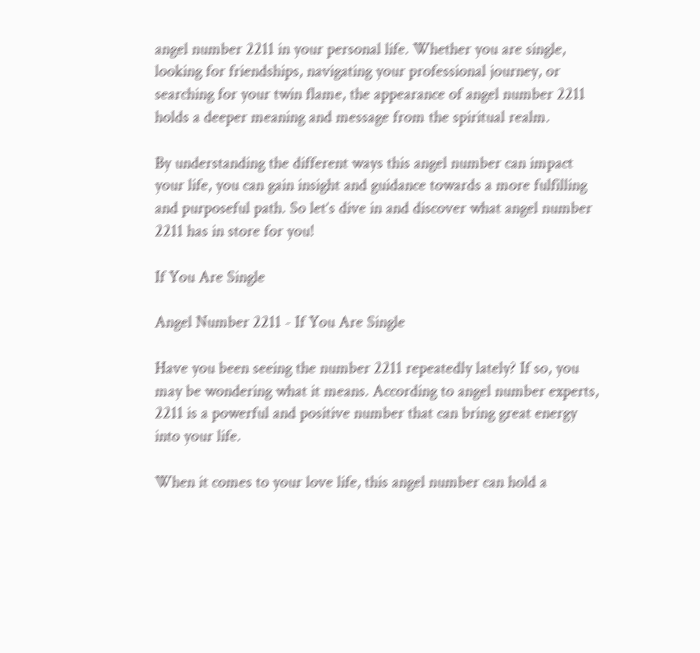angel number 2211 in your personal life. Whether you are single, looking for friendships, navigating your professional journey, or searching for your twin flame, the appearance of angel number 2211 holds a deeper meaning and message from the spiritual realm.

By understanding the different ways this angel number can impact your life, you can gain insight and guidance towards a more fulfilling and purposeful path. So let’s dive in and discover what angel number 2211 has in store for you!

If You Are Single

Angel Number 2211 - If You Are Single

Have you been seeing the number 2211 repeatedly lately? If so, you may be wondering what it means. According to angel number experts, 2211 is a powerful and positive number that can bring great energy into your life.

When it comes to your love life, this angel number can hold a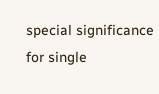special significance for single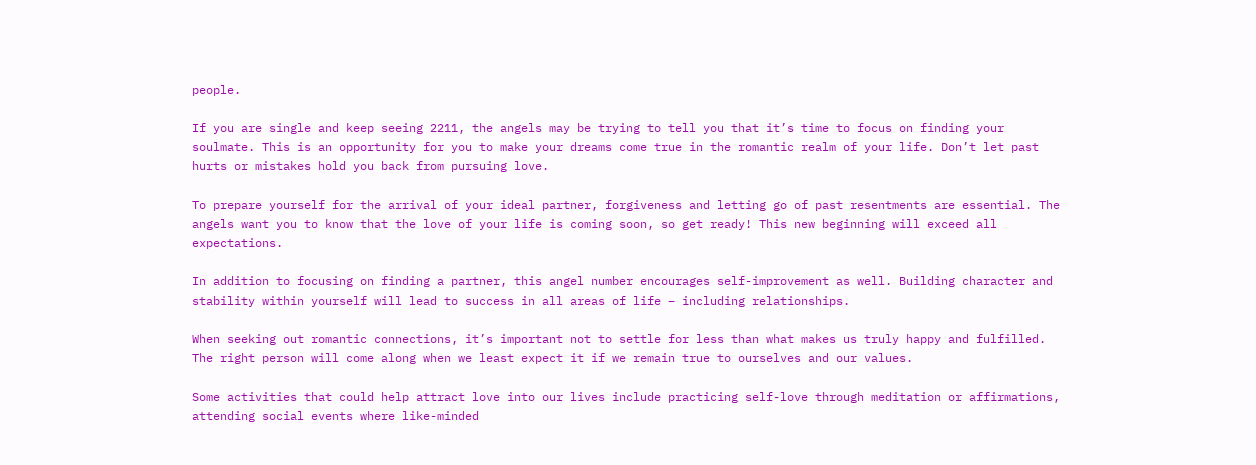people.

If you are single and keep seeing 2211, the angels may be trying to tell you that it’s time to focus on finding your soulmate. This is an opportunity for you to make your dreams come true in the romantic realm of your life. Don’t let past hurts or mistakes hold you back from pursuing love.

To prepare yourself for the arrival of your ideal partner, forgiveness and letting go of past resentments are essential. The angels want you to know that the love of your life is coming soon, so get ready! This new beginning will exceed all expectations.

In addition to focusing on finding a partner, this angel number encourages self-improvement as well. Building character and stability within yourself will lead to success in all areas of life – including relationships.

When seeking out romantic connections, it’s important not to settle for less than what makes us truly happy and fulfilled. The right person will come along when we least expect it if we remain true to ourselves and our values.

Some activities that could help attract love into our lives include practicing self-love through meditation or affirmations, attending social events where like-minded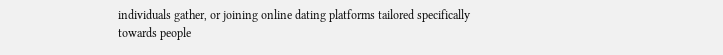individuals gather, or joining online dating platforms tailored specifically towards people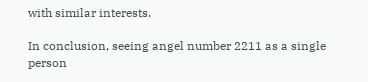with similar interests.

In conclusion, seeing angel number 2211 as a single person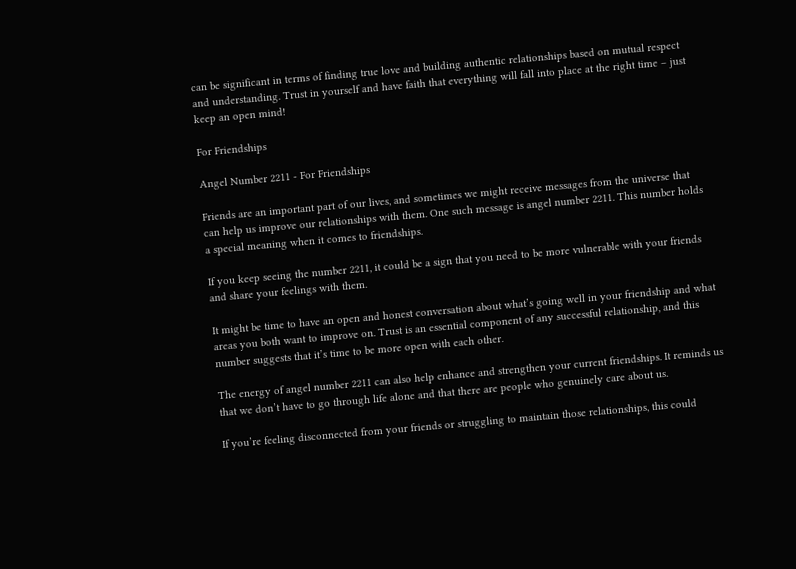can be significant in terms of finding true love and building authentic relationships based on mutual respect and understanding. Trust in yourself and have faith that everything will fall into place at the right time – just keep an open mind!

For Friendships

Angel Number 2211 - For Friendships

Friends are an important part of our lives, and sometimes we might receive messages from the universe that can help us improve our relationships with them. One such message is angel number 2211. This number holds a special meaning when it comes to friendships.

If you keep seeing the number 2211, it could be a sign that you need to be more vulnerable with your friends and share your feelings with them.

It might be time to have an open and honest conversation about what’s going well in your friendship and what areas you both want to improve on. Trust is an essential component of any successful relationship, and this number suggests that it’s time to be more open with each other.

The energy of angel number 2211 can also help enhance and strengthen your current friendships. It reminds us that we don’t have to go through life alone and that there are people who genuinely care about us.

If you’re feeling disconnected from your friends or struggling to maintain those relationships, this could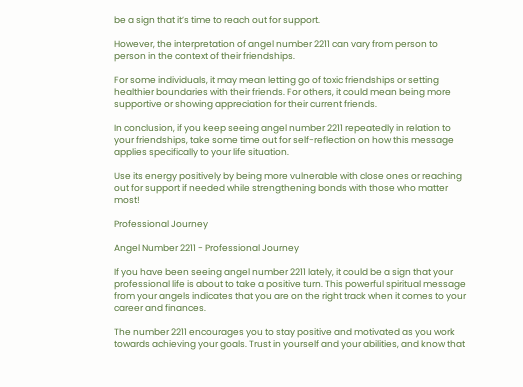be a sign that it’s time to reach out for support.

However, the interpretation of angel number 2211 can vary from person to person in the context of their friendships.

For some individuals, it may mean letting go of toxic friendships or setting healthier boundaries with their friends. For others, it could mean being more supportive or showing appreciation for their current friends.

In conclusion, if you keep seeing angel number 2211 repeatedly in relation to your friendships, take some time out for self-reflection on how this message applies specifically to your life situation.

Use its energy positively by being more vulnerable with close ones or reaching out for support if needed while strengthening bonds with those who matter most!

Professional Journey

Angel Number 2211 - Professional Journey

If you have been seeing angel number 2211 lately, it could be a sign that your professional life is about to take a positive turn. This powerful spiritual message from your angels indicates that you are on the right track when it comes to your career and finances.

The number 2211 encourages you to stay positive and motivated as you work towards achieving your goals. Trust in yourself and your abilities, and know that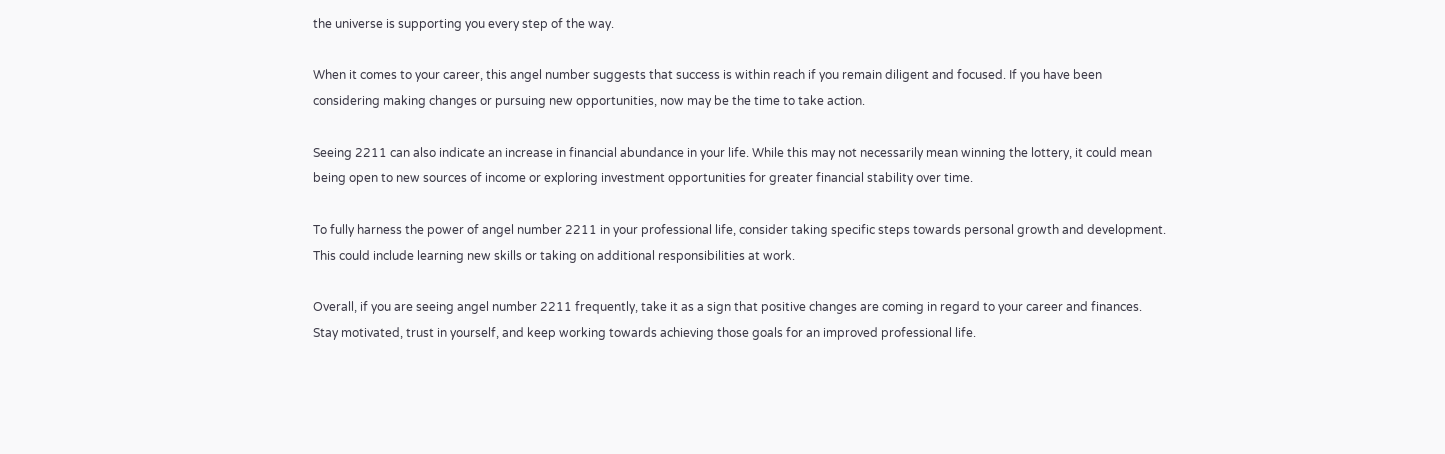the universe is supporting you every step of the way.

When it comes to your career, this angel number suggests that success is within reach if you remain diligent and focused. If you have been considering making changes or pursuing new opportunities, now may be the time to take action.

Seeing 2211 can also indicate an increase in financial abundance in your life. While this may not necessarily mean winning the lottery, it could mean being open to new sources of income or exploring investment opportunities for greater financial stability over time.

To fully harness the power of angel number 2211 in your professional life, consider taking specific steps towards personal growth and development. This could include learning new skills or taking on additional responsibilities at work.

Overall, if you are seeing angel number 2211 frequently, take it as a sign that positive changes are coming in regard to your career and finances. Stay motivated, trust in yourself, and keep working towards achieving those goals for an improved professional life.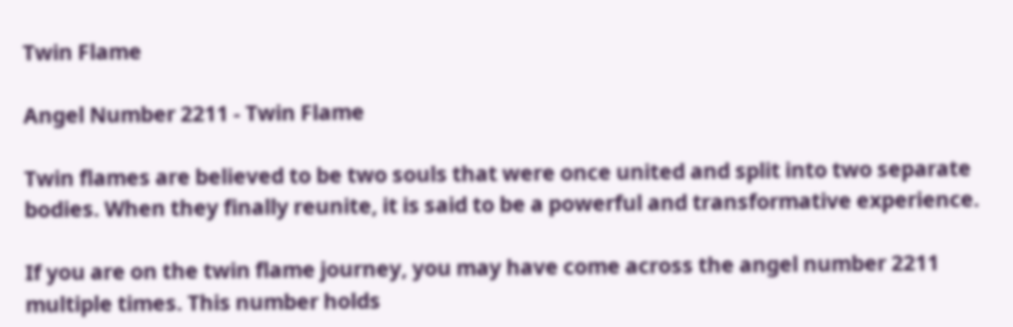Twin Flame

Angel Number 2211 - Twin Flame

Twin flames are believed to be two souls that were once united and split into two separate bodies. When they finally reunite, it is said to be a powerful and transformative experience.

If you are on the twin flame journey, you may have come across the angel number 2211 multiple times. This number holds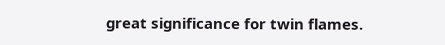great significance for twin flames.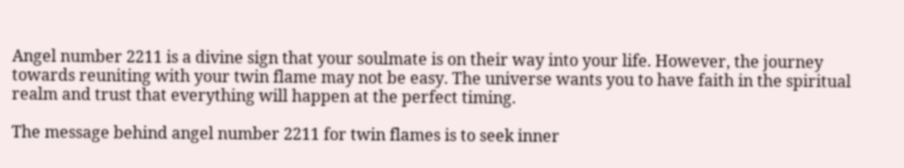Angel number 2211 is a divine sign that your soulmate is on their way into your life. However, the journey towards reuniting with your twin flame may not be easy. The universe wants you to have faith in the spiritual realm and trust that everything will happen at the perfect timing.

The message behind angel number 2211 for twin flames is to seek inner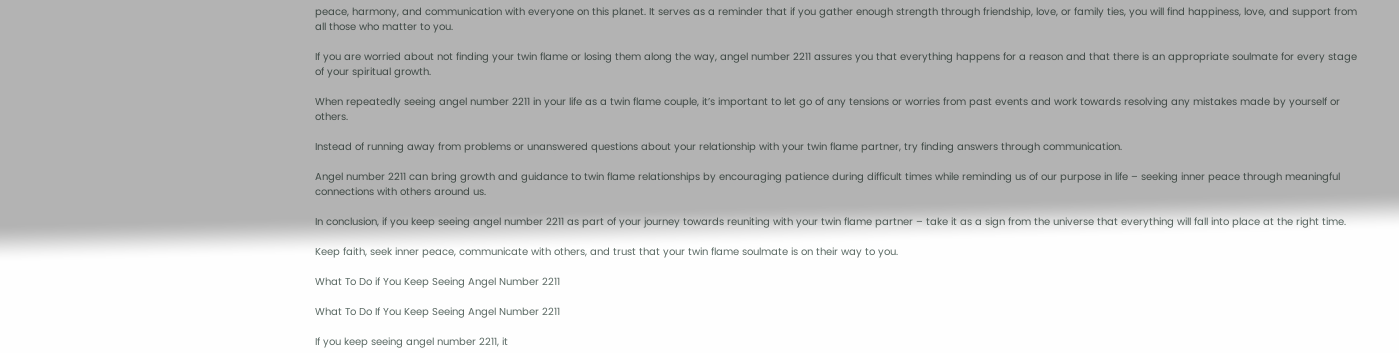peace, harmony, and communication with everyone on this planet. It serves as a reminder that if you gather enough strength through friendship, love, or family ties, you will find happiness, love, and support from all those who matter to you.

If you are worried about not finding your twin flame or losing them along the way, angel number 2211 assures you that everything happens for a reason and that there is an appropriate soulmate for every stage of your spiritual growth.

When repeatedly seeing angel number 2211 in your life as a twin flame couple, it’s important to let go of any tensions or worries from past events and work towards resolving any mistakes made by yourself or others.

Instead of running away from problems or unanswered questions about your relationship with your twin flame partner, try finding answers through communication.

Angel number 2211 can bring growth and guidance to twin flame relationships by encouraging patience during difficult times while reminding us of our purpose in life – seeking inner peace through meaningful connections with others around us.

In conclusion, if you keep seeing angel number 2211 as part of your journey towards reuniting with your twin flame partner – take it as a sign from the universe that everything will fall into place at the right time.

Keep faith, seek inner peace, communicate with others, and trust that your twin flame soulmate is on their way to you.

What To Do if You Keep Seeing Angel Number 2211

What To Do If You Keep Seeing Angel Number 2211

If you keep seeing angel number 2211, it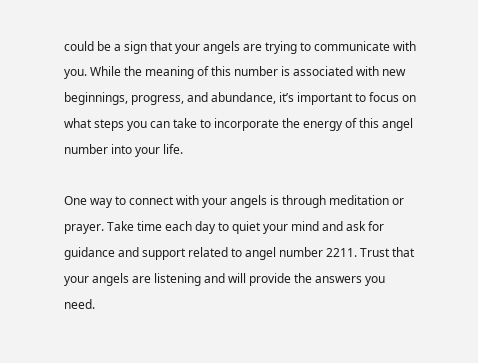could be a sign that your angels are trying to communicate with you. While the meaning of this number is associated with new beginnings, progress, and abundance, it’s important to focus on what steps you can take to incorporate the energy of this angel number into your life.

One way to connect with your angels is through meditation or prayer. Take time each day to quiet your mind and ask for guidance and support related to angel number 2211. Trust that your angels are listening and will provide the answers you need.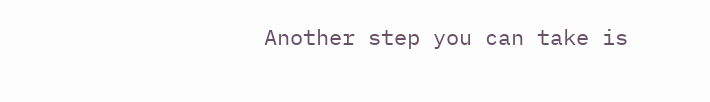Another step you can take is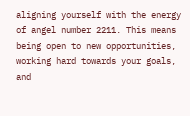aligning yourself with the energy of angel number 2211. This means being open to new opportunities, working hard towards your goals, and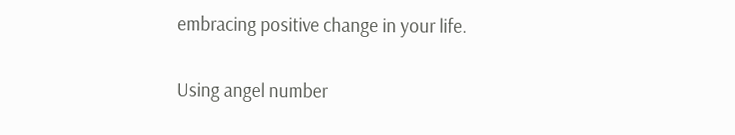embracing positive change in your life.

Using angel number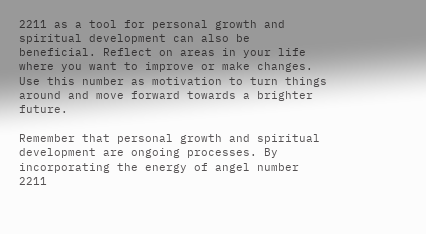2211 as a tool for personal growth and spiritual development can also be beneficial. Reflect on areas in your life where you want to improve or make changes. Use this number as motivation to turn things around and move forward towards a brighter future.

Remember that personal growth and spiritual development are ongoing processes. By incorporating the energy of angel number 2211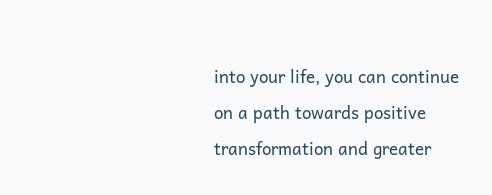into your life, you can continue on a path towards positive transformation and greater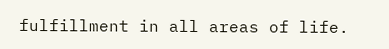fulfillment in all areas of life.